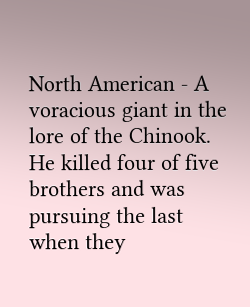North American - A voracious giant in the lore of the Chinook. He killed four of five brothers and was pursuing the last when they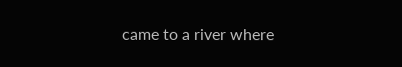came to a river where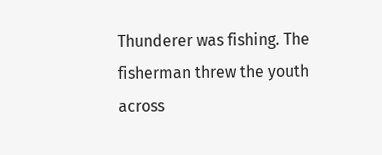Thunderer was fishing. The fisherman threw the youth across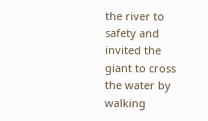the river to safety and invited the giant to cross the water by walking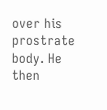over his prostrate body. He then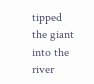tipped the giant into the river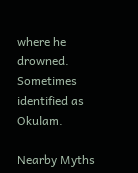where he drowned. Sometimes identified as Okulam.

Nearby Myths